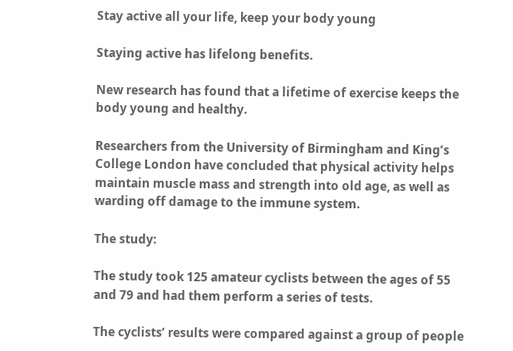Stay active all your life, keep your body young

Staying active has lifelong benefits.

New research has found that a lifetime of exercise keeps the body young and healthy.

Researchers from the University of Birmingham and King’s College London have concluded that physical activity helps maintain muscle mass and strength into old age, as well as warding off damage to the immune system.

The study:

The study took 125 amateur cyclists between the ages of 55 and 79 and had them perform a series of tests.

The cyclists’ results were compared against a group of people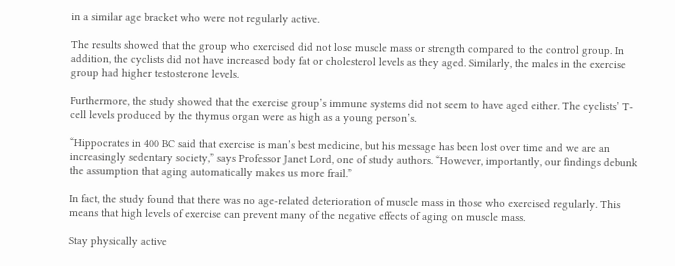in a similar age bracket who were not regularly active.

The results showed that the group who exercised did not lose muscle mass or strength compared to the control group. In addition, the cyclists did not have increased body fat or cholesterol levels as they aged. Similarly, the males in the exercise group had higher testosterone levels.

Furthermore, the study showed that the exercise group’s immune systems did not seem to have aged either. The cyclists’ T-cell levels produced by the thymus organ were as high as a young person’s.

“Hippocrates in 400 BC said that exercise is man’s best medicine, but his message has been lost over time and we are an increasingly sedentary society,” says Professor Janet Lord, one of study authors. “However, importantly, our findings debunk the assumption that aging automatically makes us more frail.”

In fact, the study found that there was no age-related deterioration of muscle mass in those who exercised regularly. This means that high levels of exercise can prevent many of the negative effects of aging on muscle mass.

Stay physically active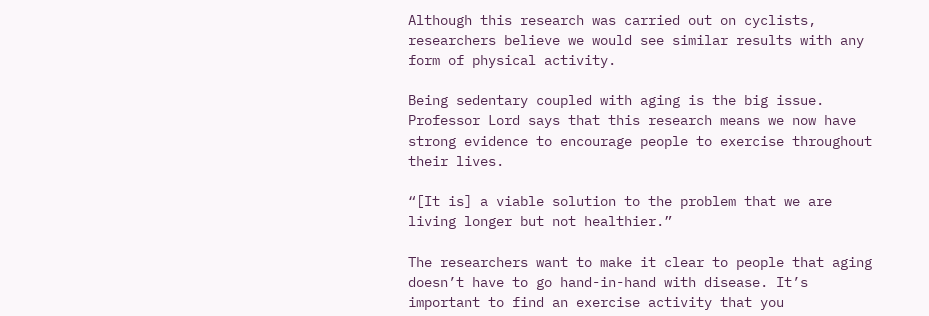Although this research was carried out on cyclists, researchers believe we would see similar results with any form of physical activity.

Being sedentary coupled with aging is the big issue. Professor Lord says that this research means we now have strong evidence to encourage people to exercise throughout their lives.

“[It is] a viable solution to the problem that we are living longer but not healthier.”

The researchers want to make it clear to people that aging doesn’t have to go hand-in-hand with disease. It’s important to find an exercise activity that you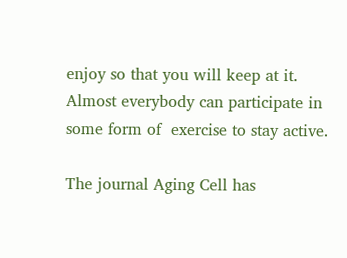enjoy so that you will keep at it. Almost everybody can participate in some form of  exercise to stay active.

The journal Aging Cell has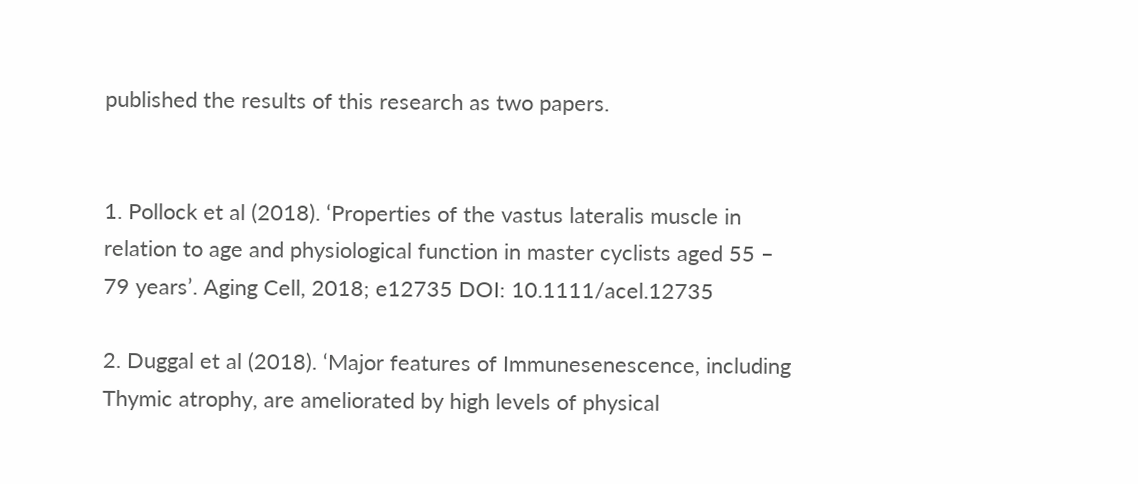published the results of this research as two papers.


1. Pollock et al (2018). ‘Properties of the vastus lateralis muscle in relation to age and physiological function in master cyclists aged 55 – 79 years’. Aging Cell, 2018; e12735 DOI: 10.1111/acel.12735

2. Duggal et al (2018). ‘Major features of Immunesenescence, including Thymic atrophy, are ameliorated by high levels of physical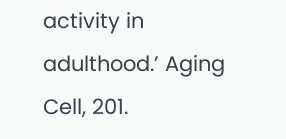activity in adulthood.’ Aging Cell, 201.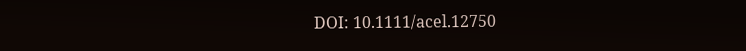DOI: 10.1111/acel.12750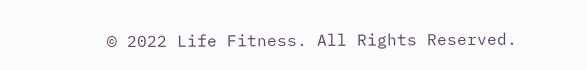© 2022 Life Fitness. All Rights Reserved.